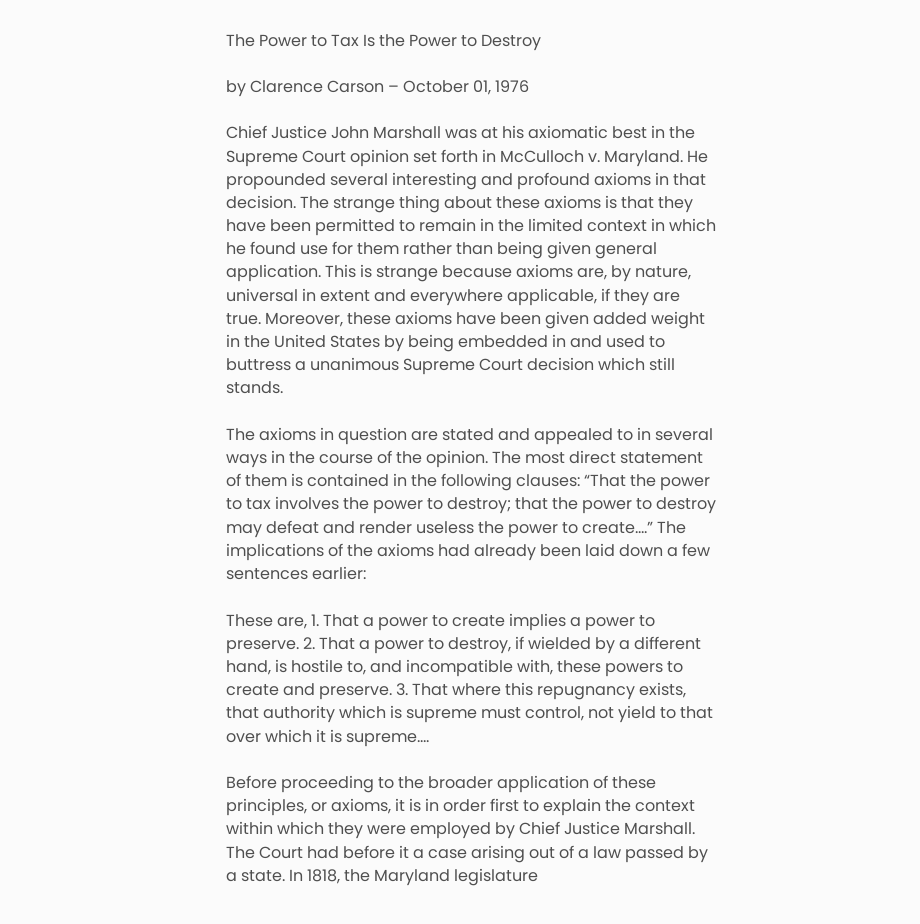The Power to Tax Is the Power to Destroy

by Clarence Carson – October 01, 1976

Chief Justice John Marshall was at his axiomatic best in the Supreme Court opinion set forth in McCulloch v. Maryland. He propounded several interesting and profound axioms in that decision. The strange thing about these axioms is that they have been permitted to remain in the limited context in which he found use for them rather than being given general application. This is strange because axioms are, by nature, universal in extent and everywhere applicable, if they are true. Moreover, these axioms have been given added weight in the United States by being embedded in and used to buttress a unanimous Supreme Court decision which still stands.

The axioms in question are stated and appealed to in several ways in the course of the opinion. The most direct statement of them is contained in the following clauses: “That the power to tax involves the power to destroy; that the power to destroy may defeat and render useless the power to create….” The implications of the axioms had already been laid down a few sentences earlier:

These are, 1. That a power to create implies a power to preserve. 2. That a power to destroy, if wielded by a different hand, is hostile to, and incompatible with, these powers to create and preserve. 3. That where this repugnancy exists, that authority which is supreme must control, not yield to that over which it is supreme….

Before proceeding to the broader application of these principles, or axioms, it is in order first to explain the context within which they were employed by Chief Justice Marshall. The Court had before it a case arising out of a law passed by a state. In 1818, the Maryland legislature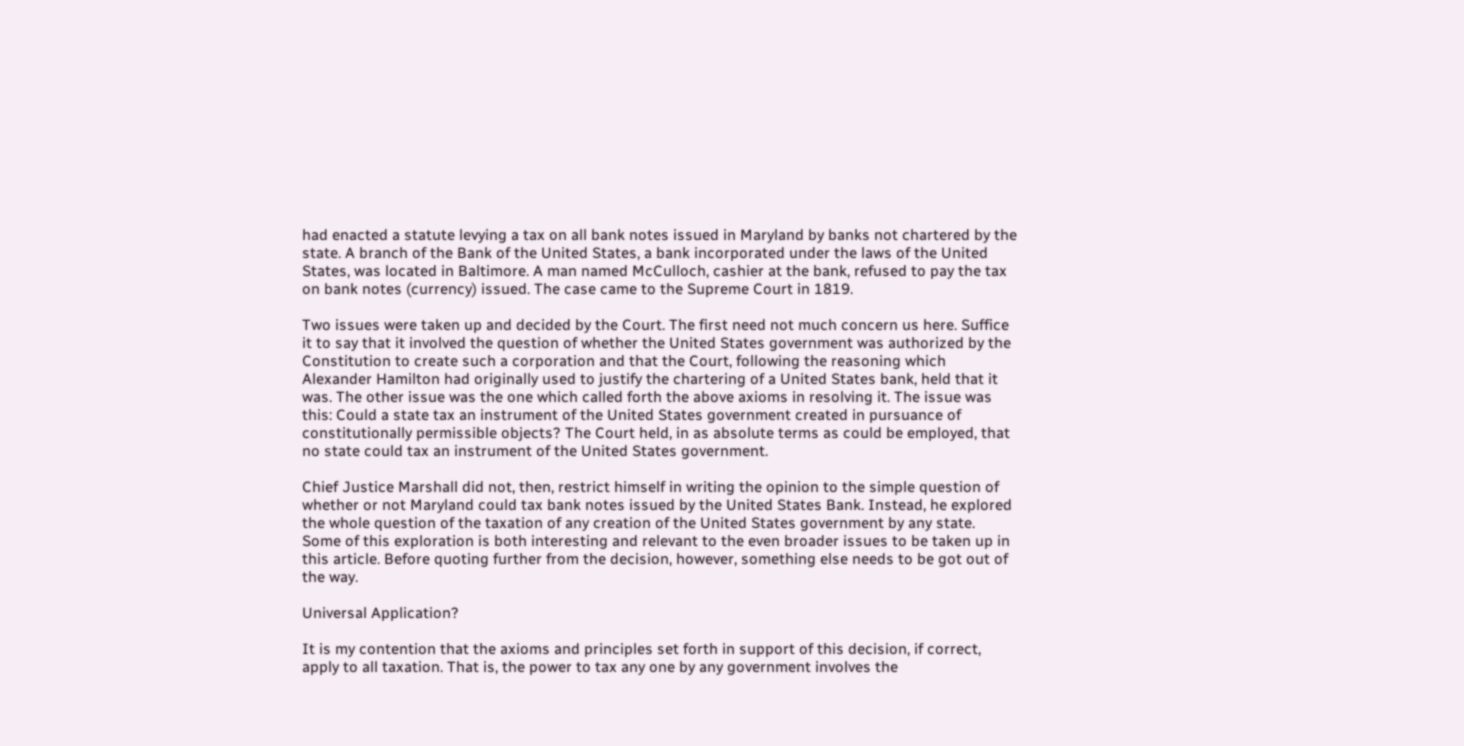had enacted a statute levying a tax on all bank notes issued in Maryland by banks not chartered by the state. A branch of the Bank of the United States, a bank incorporated under the laws of the United States, was located in Baltimore. A man named McCulloch, cashier at the bank, refused to pay the tax on bank notes (currency) issued. The case came to the Supreme Court in 1819.

Two issues were taken up and decided by the Court. The first need not much concern us here. Suffice it to say that it involved the question of whether the United States government was authorized by the Constitution to create such a corporation and that the Court, following the reasoning which Alexander Hamilton had originally used to justify the chartering of a United States bank, held that it was. The other issue was the one which called forth the above axioms in resolving it. The issue was this: Could a state tax an instrument of the United States government created in pursuance of constitutionally permissible objects? The Court held, in as absolute terms as could be employed, that no state could tax an instrument of the United States government.

Chief Justice Marshall did not, then, restrict himself in writing the opinion to the simple question of whether or not Maryland could tax bank notes issued by the United States Bank. Instead, he explored the whole question of the taxation of any creation of the United States government by any state. Some of this exploration is both interesting and relevant to the even broader issues to be taken up in this article. Before quoting further from the decision, however, something else needs to be got out of the way.

Universal Application?

It is my contention that the axioms and principles set forth in support of this decision, if correct, apply to all taxation. That is, the power to tax any one by any government involves the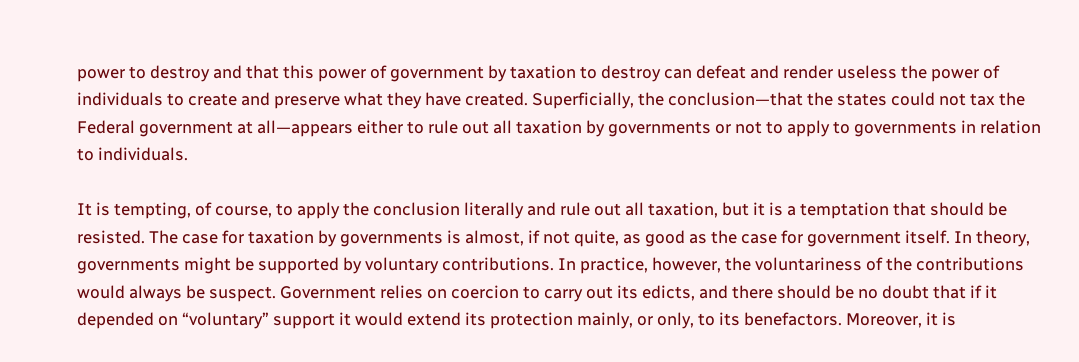power to destroy and that this power of government by taxation to destroy can defeat and render useless the power of individuals to create and preserve what they have created. Superficially, the conclusion—that the states could not tax the Federal government at all—appears either to rule out all taxation by governments or not to apply to governments in relation to individuals.

It is tempting, of course, to apply the conclusion literally and rule out all taxation, but it is a temptation that should be resisted. The case for taxation by governments is almost, if not quite, as good as the case for government itself. In theory, governments might be supported by voluntary contributions. In practice, however, the voluntariness of the contributions would always be suspect. Government relies on coercion to carry out its edicts, and there should be no doubt that if it depended on “voluntary” support it would extend its protection mainly, or only, to its benefactors. Moreover, it is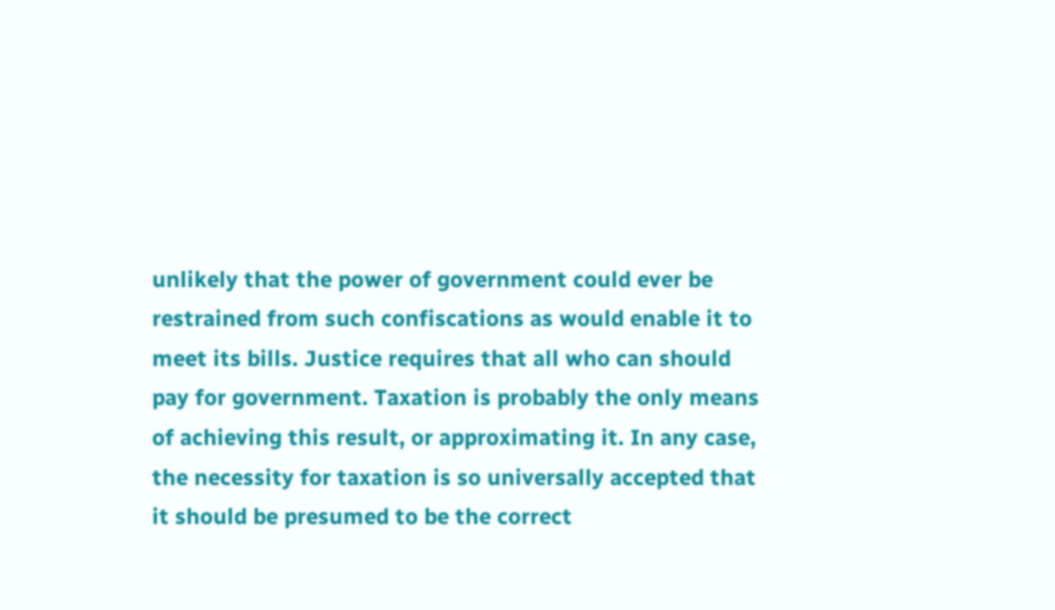unlikely that the power of government could ever be restrained from such confiscations as would enable it to meet its bills. Justice requires that all who can should pay for government. Taxation is probably the only means of achieving this result, or approximating it. In any case, the necessity for taxation is so universally accepted that it should be presumed to be the correct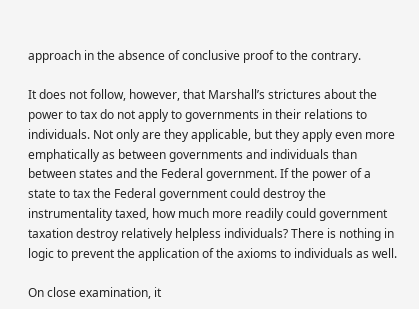approach in the absence of conclusive proof to the contrary.

It does not follow, however, that Marshall’s strictures about the power to tax do not apply to governments in their relations to individuals. Not only are they applicable, but they apply even more emphatically as between governments and individuals than between states and the Federal government. If the power of a state to tax the Federal government could destroy the instrumentality taxed, how much more readily could government taxation destroy relatively helpless individuals? There is nothing in logic to prevent the application of the axioms to individuals as well.

On close examination, it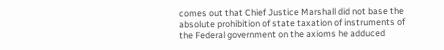comes out that Chief Justice Marshall did not base the absolute prohibition of state taxation of instruments of the Federal government on the axioms he adduced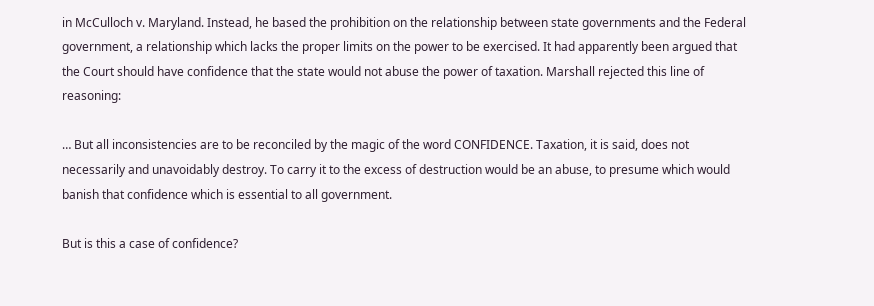in McCulloch v. Maryland. Instead, he based the prohibition on the relationship between state governments and the Federal government, a relationship which lacks the proper limits on the power to be exercised. It had apparently been argued that the Court should have confidence that the state would not abuse the power of taxation. Marshall rejected this line of reasoning:

… But all inconsistencies are to be reconciled by the magic of the word CONFIDENCE. Taxation, it is said, does not necessarily and unavoidably destroy. To carry it to the excess of destruction would be an abuse, to presume which would banish that confidence which is essential to all government.

But is this a case of confidence?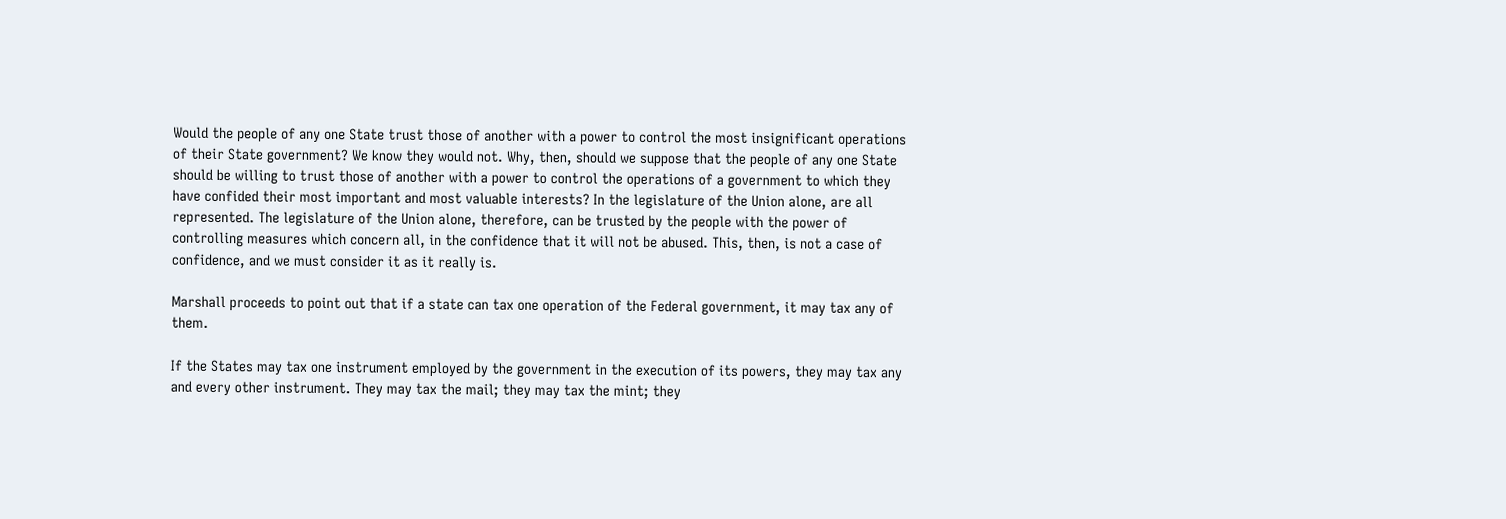Would the people of any one State trust those of another with a power to control the most insignificant operations of their State government? We know they would not. Why, then, should we suppose that the people of any one State should be willing to trust those of another with a power to control the operations of a government to which they have confided their most important and most valuable interests? In the legislature of the Union alone, are all represented. The legislature of the Union alone, therefore, can be trusted by the people with the power of controlling measures which concern all, in the confidence that it will not be abused. This, then, is not a case of confidence, and we must consider it as it really is.

Marshall proceeds to point out that if a state can tax one operation of the Federal government, it may tax any of them.

If the States may tax one instrument employed by the government in the execution of its powers, they may tax any and every other instrument. They may tax the mail; they may tax the mint; they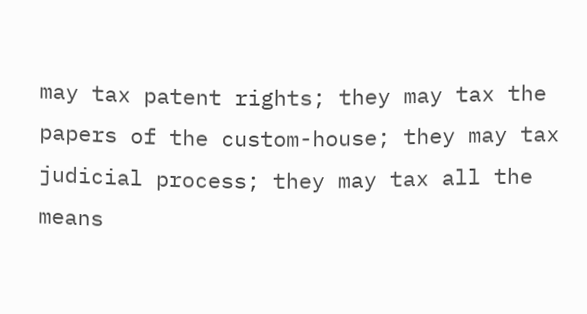may tax patent rights; they may tax the papers of the custom-house; they may tax judicial process; they may tax all the means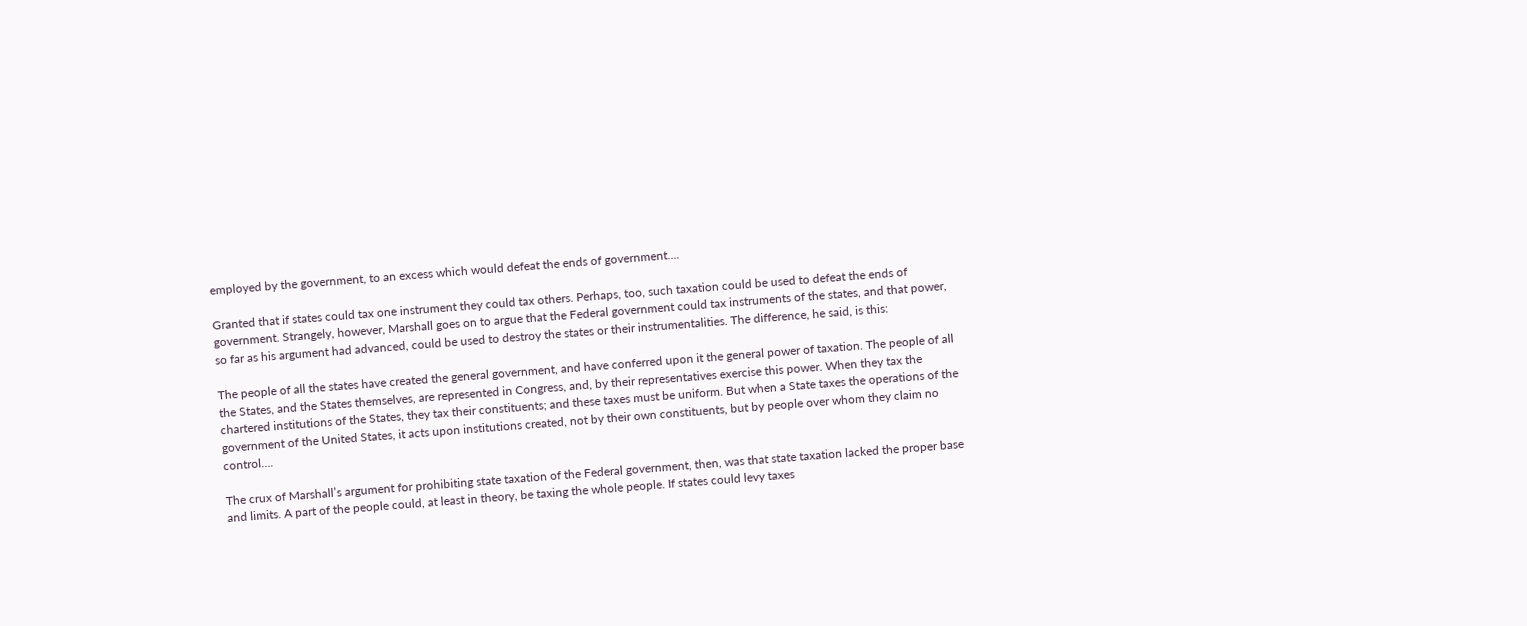employed by the government, to an excess which would defeat the ends of government….

Granted that if states could tax one instrument they could tax others. Perhaps, too, such taxation could be used to defeat the ends of government. Strangely, however, Marshall goes on to argue that the Federal government could tax instruments of the states, and that power, so far as his argument had advanced, could be used to destroy the states or their instrumentalities. The difference, he said, is this:

The people of all the states have created the general government, and have conferred upon it the general power of taxation. The people of all the States, and the States themselves, are represented in Congress, and, by their representatives exercise this power. When they tax the chartered institutions of the States, they tax their constituents; and these taxes must be uniform. But when a State taxes the operations of the government of the United States, it acts upon institutions created, not by their own constituents, but by people over whom they claim no control….

The crux of Marshall’s argument for prohibiting state taxation of the Federal government, then, was that state taxation lacked the proper base and limits. A part of the people could, at least in theory, be taxing the whole people. If states could levy taxes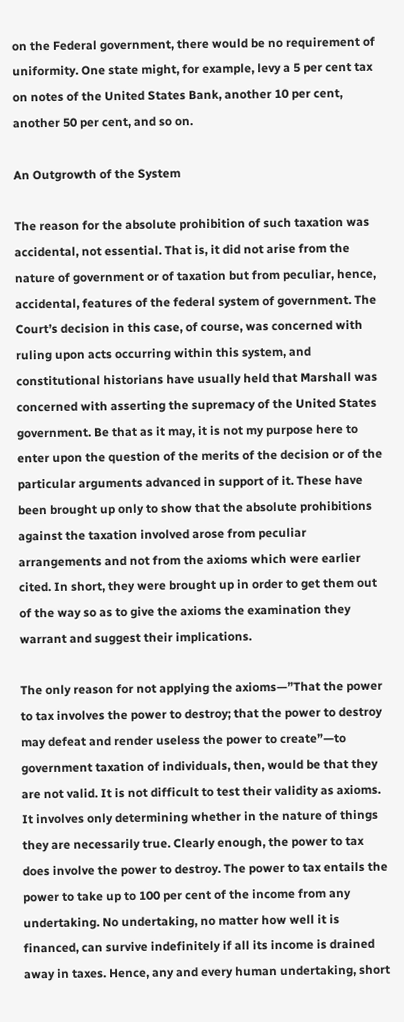on the Federal government, there would be no requirement of uniformity. One state might, for example, levy a 5 per cent tax on notes of the United States Bank, another 10 per cent, another 50 per cent, and so on.

An Outgrowth of the System

The reason for the absolute prohibition of such taxation was accidental, not essential. That is, it did not arise from the nature of government or of taxation but from peculiar, hence, accidental, features of the federal system of government. The Court’s decision in this case, of course, was concerned with ruling upon acts occurring within this system, and constitutional historians have usually held that Marshall was concerned with asserting the supremacy of the United States government. Be that as it may, it is not my purpose here to enter upon the question of the merits of the decision or of the particular arguments advanced in support of it. These have been brought up only to show that the absolute prohibitions against the taxation involved arose from peculiar arrangements and not from the axioms which were earlier cited. In short, they were brought up in order to get them out of the way so as to give the axioms the examination they warrant and suggest their implications.

The only reason for not applying the axioms—”That the power to tax involves the power to destroy; that the power to destroy may defeat and render useless the power to create”—to government taxation of individuals, then, would be that they are not valid. It is not difficult to test their validity as axioms. It involves only determining whether in the nature of things they are necessarily true. Clearly enough, the power to tax does involve the power to destroy. The power to tax entails the power to take up to 100 per cent of the income from any undertaking. No undertaking, no matter how well it is financed, can survive indefinitely if all its income is drained away in taxes. Hence, any and every human undertaking, short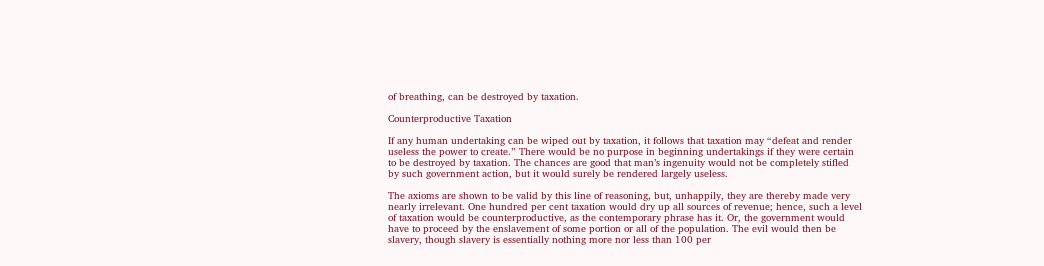of breathing, can be destroyed by taxation.

Counterproductive Taxation

If any human undertaking can be wiped out by taxation, it follows that taxation may “defeat and render useless the power to create.” There would be no purpose in beginning undertakings if they were certain to be destroyed by taxation. The chances are good that man’s ingenuity would not be completely stifled by such government action, but it would surely be rendered largely useless.

The axioms are shown to be valid by this line of reasoning, but, unhappily, they are thereby made very nearly irrelevant. One hundred per cent taxation would dry up all sources of revenue; hence, such a level of taxation would be counterproductive, as the contemporary phrase has it. Or, the government would have to proceed by the enslavement of some portion or all of the population. The evil would then be slavery, though slavery is essentially nothing more nor less than 100 per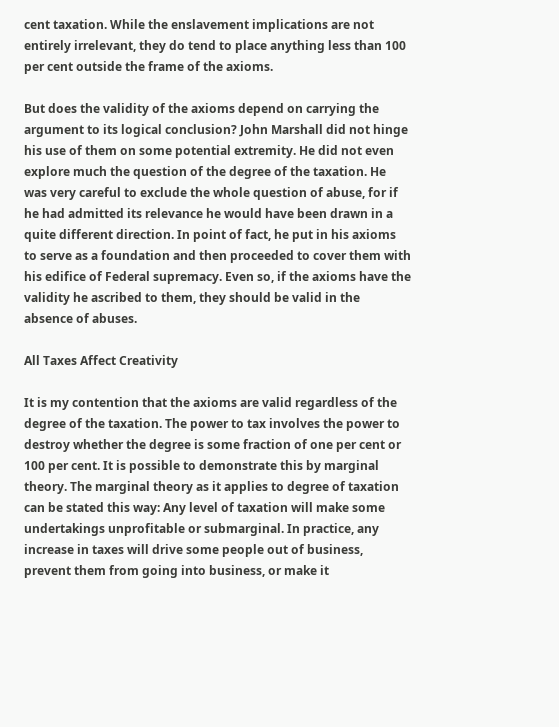cent taxation. While the enslavement implications are not entirely irrelevant, they do tend to place anything less than 100 per cent outside the frame of the axioms.

But does the validity of the axioms depend on carrying the argument to its logical conclusion? John Marshall did not hinge his use of them on some potential extremity. He did not even explore much the question of the degree of the taxation. He was very careful to exclude the whole question of abuse, for if he had admitted its relevance he would have been drawn in a quite different direction. In point of fact, he put in his axioms to serve as a foundation and then proceeded to cover them with his edifice of Federal supremacy. Even so, if the axioms have the validity he ascribed to them, they should be valid in the absence of abuses.

All Taxes Affect Creativity

It is my contention that the axioms are valid regardless of the degree of the taxation. The power to tax involves the power to destroy whether the degree is some fraction of one per cent or 100 per cent. It is possible to demonstrate this by marginal theory. The marginal theory as it applies to degree of taxation can be stated this way: Any level of taxation will make some undertakings unprofitable or submarginal. In practice, any increase in taxes will drive some people out of business, prevent them from going into business, or make it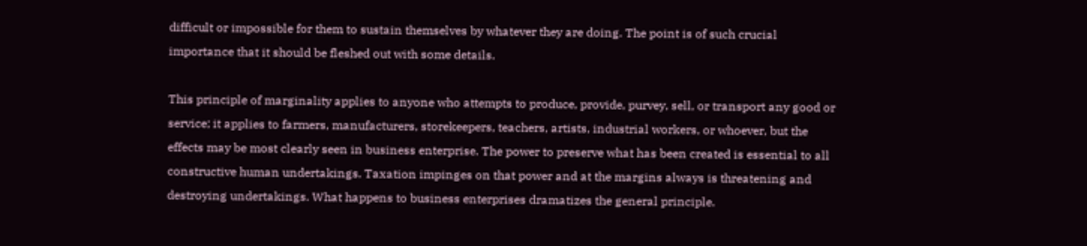difficult or impossible for them to sustain themselves by whatever they are doing. The point is of such crucial importance that it should be fleshed out with some details.

This principle of marginality applies to anyone who attempts to produce, provide, purvey, sell, or transport any good or service; it applies to farmers, manufacturers, storekeepers, teachers, artists, industrial workers, or whoever, but the effects may be most clearly seen in business enterprise. The power to preserve what has been created is essential to all constructive human undertakings. Taxation impinges on that power and at the margins always is threatening and destroying undertakings. What happens to business enterprises dramatizes the general principle.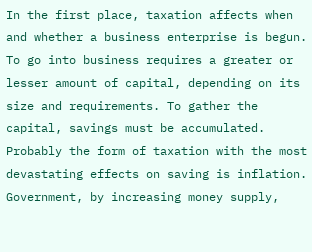In the first place, taxation affects when and whether a business enterprise is begun. To go into business requires a greater or lesser amount of capital, depending on its size and requirements. To gather the capital, savings must be accumulated. Probably the form of taxation with the most devastating effects on saving is inflation. Government, by increasing money supply,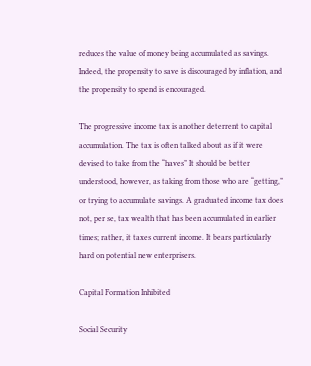reduces the value of money being accumulated as savings. Indeed, the propensity to save is discouraged by inflation, and the propensity to spend is encouraged.

The progressive income tax is another deterrent to capital accumulation. The tax is often talked about as if it were devised to take from the “haves” It should be better understood, however, as taking from those who are “getting,” or trying to accumulate savings. A graduated income tax does not, per se, tax wealth that has been accumulated in earlier times; rather, it taxes current income. It bears particularly hard on potential new enterprisers.

Capital Formation Inhibited

Social Security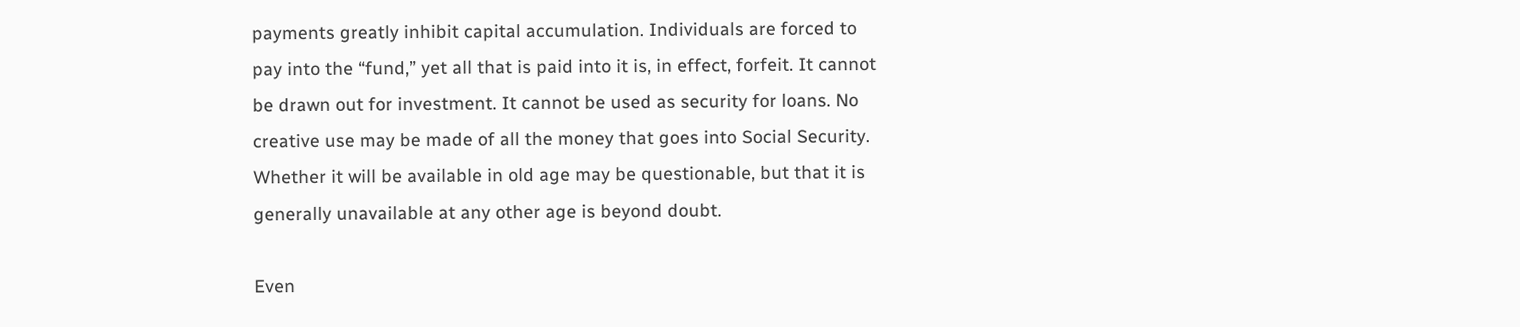payments greatly inhibit capital accumulation. Individuals are forced to pay into the “fund,” yet all that is paid into it is, in effect, forfeit. It cannot be drawn out for investment. It cannot be used as security for loans. No creative use may be made of all the money that goes into Social Security. Whether it will be available in old age may be questionable, but that it is generally unavailable at any other age is beyond doubt.

Even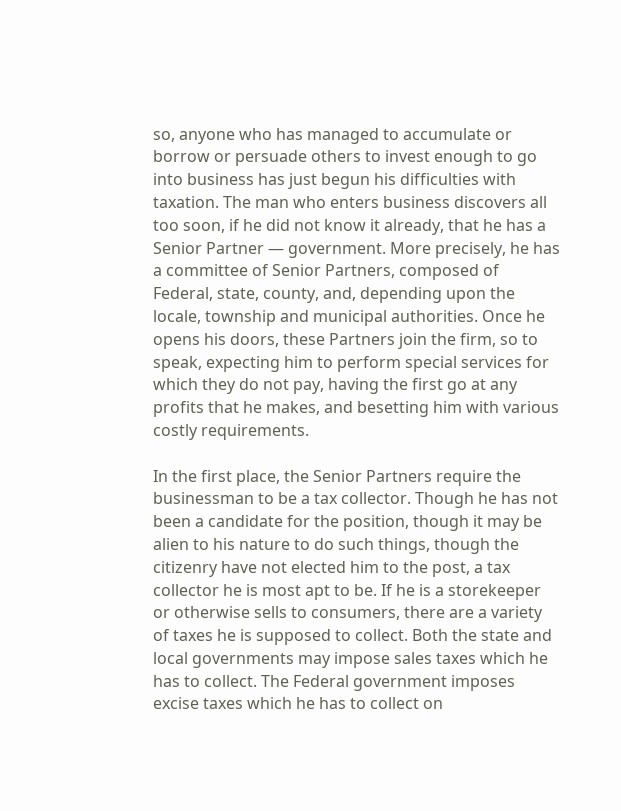so, anyone who has managed to accumulate or borrow or persuade others to invest enough to go into business has just begun his difficulties with taxation. The man who enters business discovers all too soon, if he did not know it already, that he has a Senior Partner — government. More precisely, he has a committee of Senior Partners, composed of Federal, state, county, and, depending upon the locale, township and municipal authorities. Once he opens his doors, these Partners join the firm, so to speak, expecting him to perform special services for which they do not pay, having the first go at any profits that he makes, and besetting him with various costly requirements.

In the first place, the Senior Partners require the businessman to be a tax collector. Though he has not been a candidate for the position, though it may be alien to his nature to do such things, though the citizenry have not elected him to the post, a tax collector he is most apt to be. If he is a storekeeper or otherwise sells to consumers, there are a variety of taxes he is supposed to collect. Both the state and local governments may impose sales taxes which he has to collect. The Federal government imposes excise taxes which he has to collect on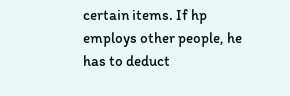certain items. If hp employs other people, he has to deduct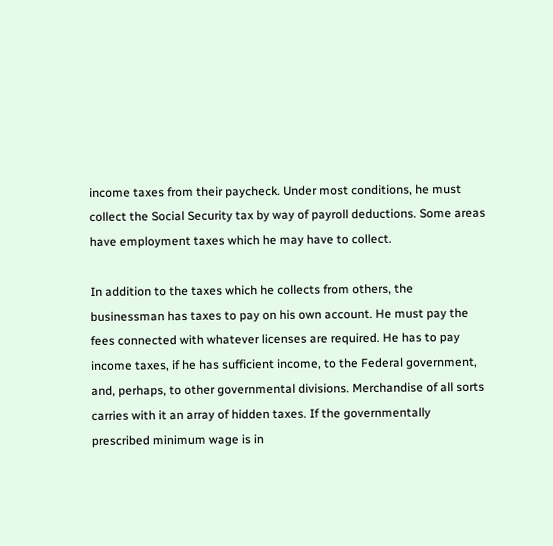income taxes from their paycheck. Under most conditions, he must collect the Social Security tax by way of payroll deductions. Some areas have employment taxes which he may have to collect.

In addition to the taxes which he collects from others, the businessman has taxes to pay on his own account. He must pay the fees connected with whatever licenses are required. He has to pay income taxes, if he has sufficient income, to the Federal government, and, perhaps, to other governmental divisions. Merchandise of all sorts carries with it an array of hidden taxes. If the governmentally prescribed minimum wage is in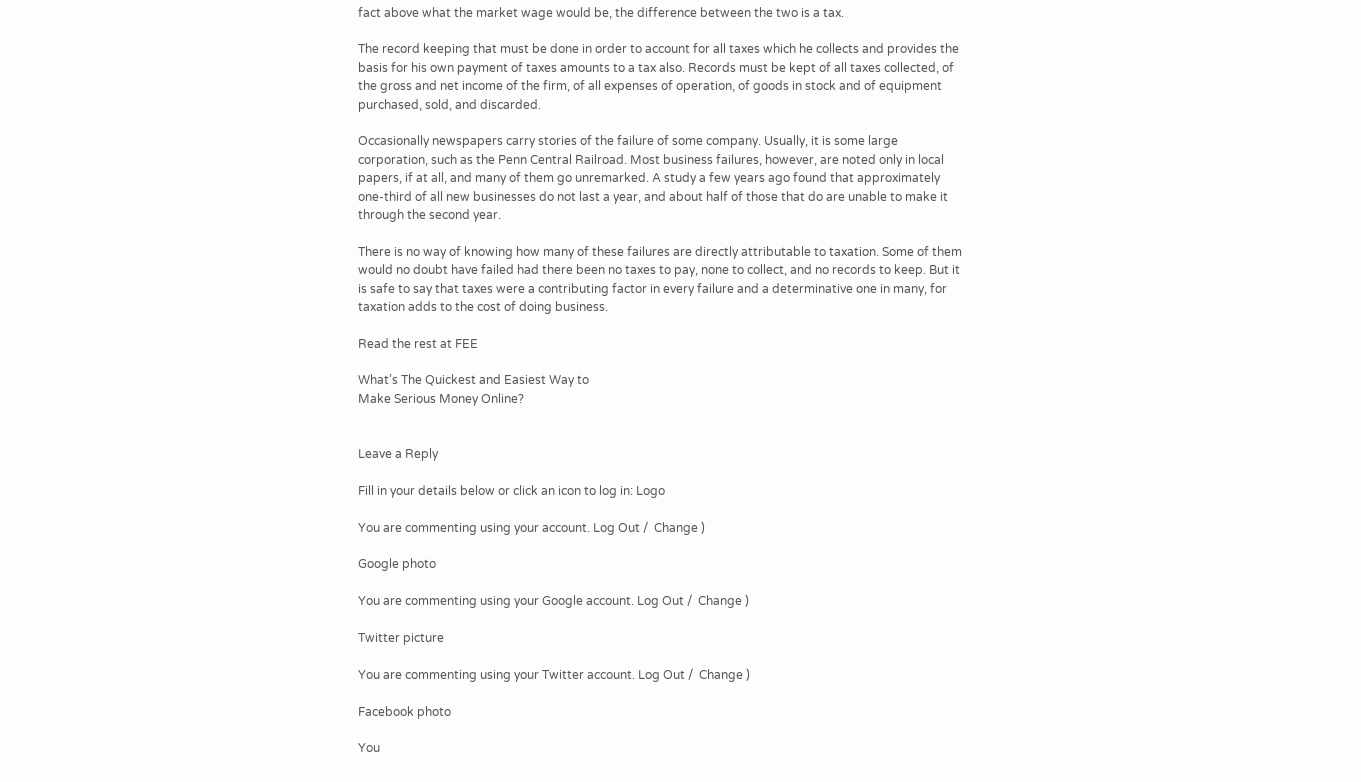fact above what the market wage would be, the difference between the two is a tax.

The record keeping that must be done in order to account for all taxes which he collects and provides the basis for his own payment of taxes amounts to a tax also. Records must be kept of all taxes collected, of the gross and net income of the firm, of all expenses of operation, of goods in stock and of equipment purchased, sold, and discarded.

Occasionally newspapers carry stories of the failure of some company. Usually, it is some large corporation, such as the Penn Central Railroad. Most business failures, however, are noted only in local papers, if at all, and many of them go unremarked. A study a few years ago found that approximately one-third of all new businesses do not last a year, and about half of those that do are unable to make it through the second year.

There is no way of knowing how many of these failures are directly attributable to taxation. Some of them would no doubt have failed had there been no taxes to pay, none to collect, and no records to keep. But it is safe to say that taxes were a contributing factor in every failure and a determinative one in many, for taxation adds to the cost of doing business.

Read the rest at FEE

What’s The Quickest and Easiest Way to
Make Serious Money Online?


Leave a Reply

Fill in your details below or click an icon to log in: Logo

You are commenting using your account. Log Out /  Change )

Google photo

You are commenting using your Google account. Log Out /  Change )

Twitter picture

You are commenting using your Twitter account. Log Out /  Change )

Facebook photo

You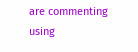are commenting using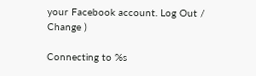your Facebook account. Log Out /  Change )

Connecting to %s